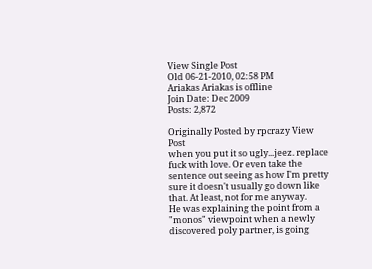View Single Post
Old 06-21-2010, 02:58 PM
Ariakas Ariakas is offline
Join Date: Dec 2009
Posts: 2,872

Originally Posted by rpcrazy View Post
when you put it so ugly...jeez. replace fuck with love. Or even take the sentence out seeing as how I'm pretty sure it doesn't usually go down like that. At least, not for me anyway.
He was explaining the point from a "monos" viewpoint when a newly discovered poly partner, is going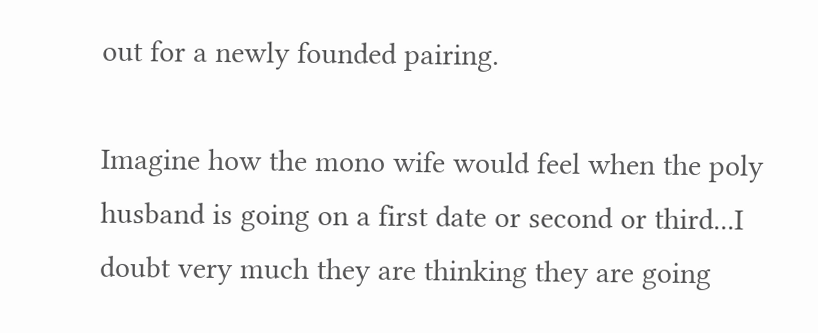out for a newly founded pairing.

Imagine how the mono wife would feel when the poly husband is going on a first date or second or third...I doubt very much they are thinking they are going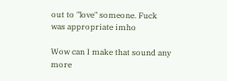out to "love" someone. Fuck was appropriate imho

Wow can I make that sound any more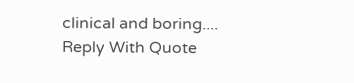clinical and boring....
Reply With Quote